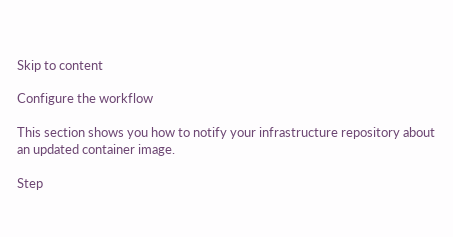Skip to content

Configure the workflow

This section shows you how to notify your infrastructure repository about an updated container image.

Step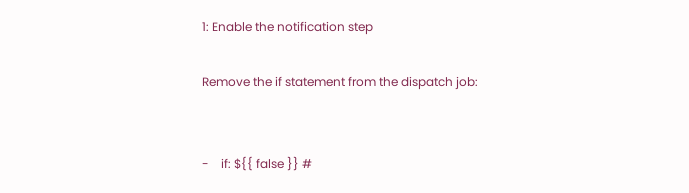1: Enable the notification step

Remove the if statement from the dispatch job:


-    if: ${{ false }} #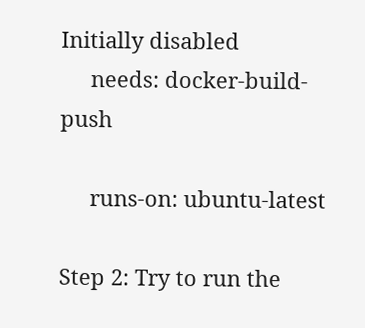Initially disabled
     needs: docker-build-push

     runs-on: ubuntu-latest

Step 2: Try to run the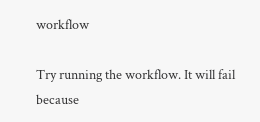workflow

Try running the workflow. It will fail because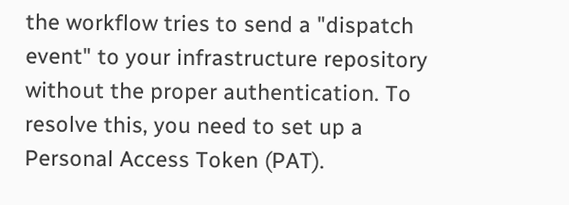the workflow tries to send a "dispatch event" to your infrastructure repository without the proper authentication. To resolve this, you need to set up a Personal Access Token (PAT).